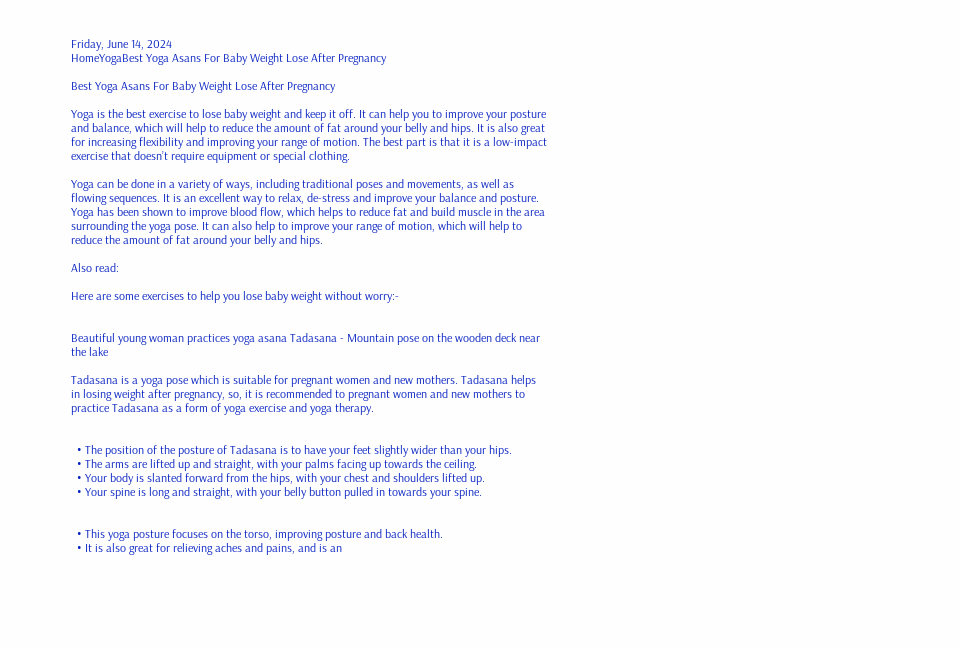Friday, June 14, 2024
HomeYogaBest Yoga Asans For Baby Weight Lose After Pregnancy

Best Yoga Asans For Baby Weight Lose After Pregnancy

Yoga is the best exercise to lose baby weight and keep it off. It can help you to improve your posture and balance, which will help to reduce the amount of fat around your belly and hips. It is also great for increasing flexibility and improving your range of motion. The best part is that it is a low-impact exercise that doesn’t require equipment or special clothing.

Yoga can be done in a variety of ways, including traditional poses and movements, as well as flowing sequences. It is an excellent way to relax, de-stress and improve your balance and posture. Yoga has been shown to improve blood flow, which helps to reduce fat and build muscle in the area surrounding the yoga pose. It can also help to improve your range of motion, which will help to reduce the amount of fat around your belly and hips.

Also read:

Here are some exercises to help you lose baby weight without worry:-


Beautiful young woman practices yoga asana Tadasana - Mountain pose on the wooden deck near the lake

Tadasana is a yoga pose which is suitable for pregnant women and new mothers. Tadasana helps in losing weight after pregnancy, so, it is recommended to pregnant women and new mothers to practice Tadasana as a form of yoga exercise and yoga therapy.


  • The position of the posture of Tadasana is to have your feet slightly wider than your hips.
  • The arms are lifted up and straight, with your palms facing up towards the ceiling.
  • Your body is slanted forward from the hips, with your chest and shoulders lifted up.
  • Your spine is long and straight, with your belly button pulled in towards your spine.


  • This yoga posture focuses on the torso, improving posture and back health.
  • It is also great for relieving aches and pains, and is an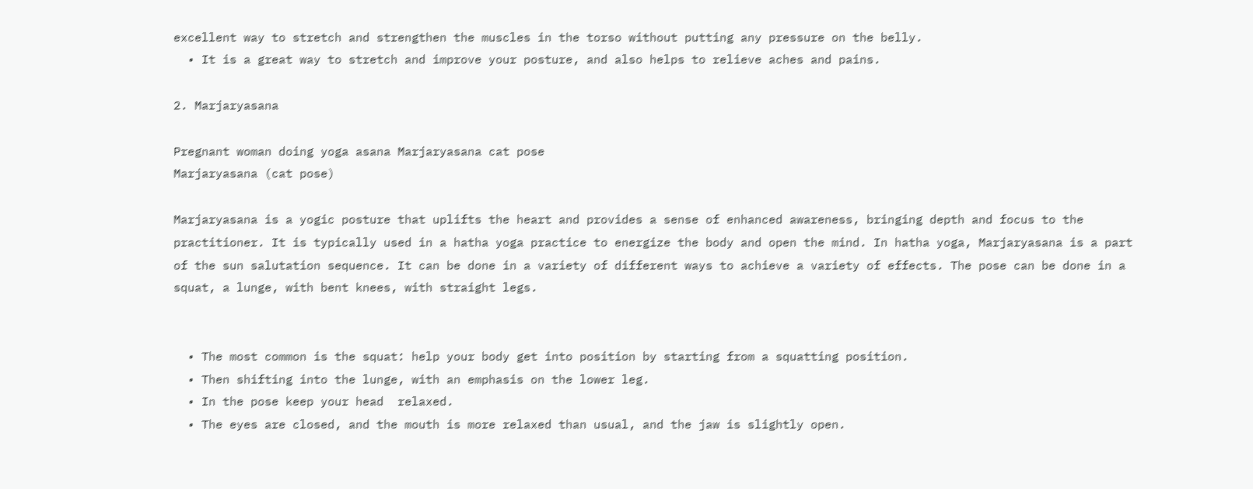excellent way to stretch and strengthen the muscles in the torso without putting any pressure on the belly.
  • It is a great way to stretch and improve your posture, and also helps to relieve aches and pains.

2. Marjaryasana

Pregnant woman doing yoga asana Marjaryasana cat pose
Marjaryasana (cat pose)

Marjaryasana is a yogic posture that uplifts the heart and provides a sense of enhanced awareness, bringing depth and focus to the practitioner. It is typically used in a hatha yoga practice to energize the body and open the mind. In hatha yoga, Marjaryasana is a part of the sun salutation sequence. It can be done in a variety of different ways to achieve a variety of effects. The pose can be done in a squat, a lunge, with bent knees, with straight legs.


  • The most common is the squat: help your body get into position by starting from a squatting position.
  • Then shifting into the lunge, with an emphasis on the lower leg.
  • In the pose keep your head  relaxed.
  • The eyes are closed, and the mouth is more relaxed than usual, and the jaw is slightly open.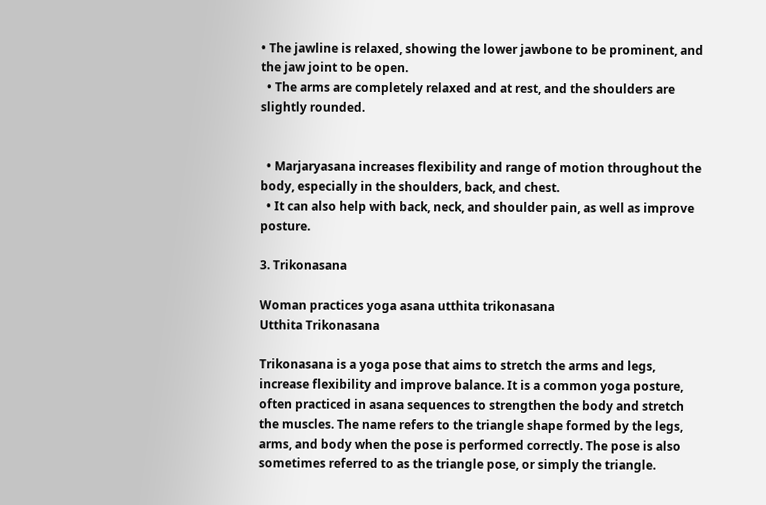• The jawline is relaxed, showing the lower jawbone to be prominent, and the jaw joint to be open.
  • The arms are completely relaxed and at rest, and the shoulders are slightly rounded.


  • Marjaryasana increases flexibility and range of motion throughout the body, especially in the shoulders, back, and chest.
  • It can also help with back, neck, and shoulder pain, as well as improve posture.

3. Trikonasana

Woman practices yoga asana utthita trikonasana
Utthita Trikonasana

Trikonasana is a yoga pose that aims to stretch the arms and legs, increase flexibility and improve balance. It is a common yoga posture, often practiced in asana sequences to strengthen the body and stretch the muscles. The name refers to the triangle shape formed by the legs, arms, and body when the pose is performed correctly. The pose is also sometimes referred to as the triangle pose, or simply the triangle.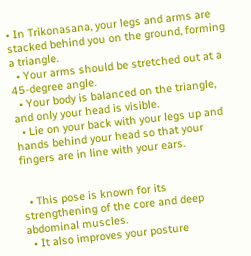• In Trikonasana, your legs and arms are stacked behind you on the ground, forming a triangle.
  • Your arms should be stretched out at a 45-degree angle.
  • Your body is balanced on the triangle, and only your head is visible.
  • Lie on your back with your legs up and hands behind your head so that your fingers are in line with your ears.


  • This pose is known for its strengthening of the core and deep abdominal muscles.
  • It also improves your posture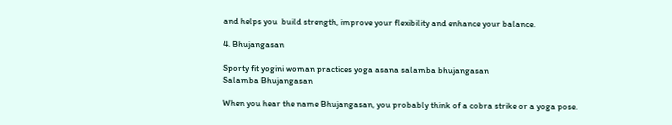and helps you  build strength, improve your flexibility and enhance your balance.

4. Bhujangasan

Sporty fit yogini woman practices yoga asana salamba bhujangasan
Salamba Bhujangasan

When you hear the name Bhujangasan, you probably think of a cobra strike or a yoga pose.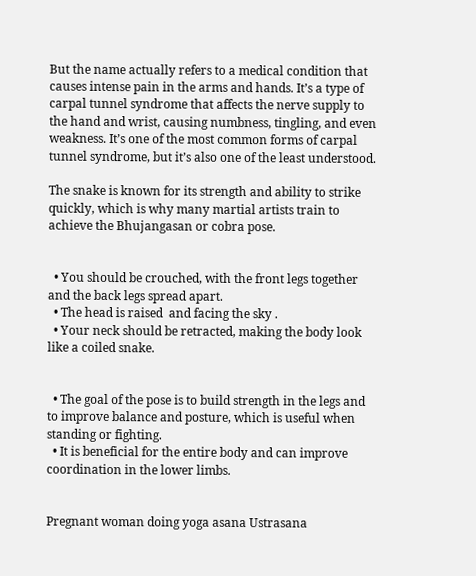But the name actually refers to a medical condition that causes intense pain in the arms and hands. It’s a type of carpal tunnel syndrome that affects the nerve supply to the hand and wrist, causing numbness, tingling, and even weakness. It’s one of the most common forms of carpal tunnel syndrome, but it’s also one of the least understood.

The snake is known for its strength and ability to strike quickly, which is why many martial artists train to achieve the Bhujangasan or cobra pose.


  • You should be crouched, with the front legs together and the back legs spread apart.
  • The head is raised  and facing the sky .
  • Your neck should be retracted, making the body look like a coiled snake.


  • The goal of the pose is to build strength in the legs and to improve balance and posture, which is useful when standing or fighting.
  • It is beneficial for the entire body and can improve coordination in the lower limbs.


Pregnant woman doing yoga asana Ustrasana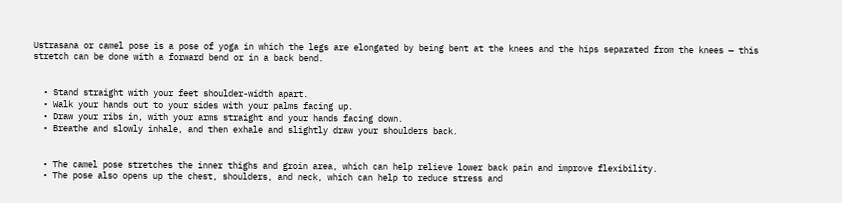Ustrasana or camel pose is a pose of yoga in which the legs are elongated by being bent at the knees and the hips separated from the knees — this stretch can be done with a forward bend or in a back bend.


  • Stand straight with your feet shoulder-width apart.
  • Walk your hands out to your sides with your palms facing up.
  • Draw your ribs in, with your arms straight and your hands facing down.
  • Breathe and slowly inhale, and then exhale and slightly draw your shoulders back.


  • The camel pose stretches the inner thighs and groin area, which can help relieve lower back pain and improve flexibility.
  • The pose also opens up the chest, shoulders, and neck, which can help to reduce stress and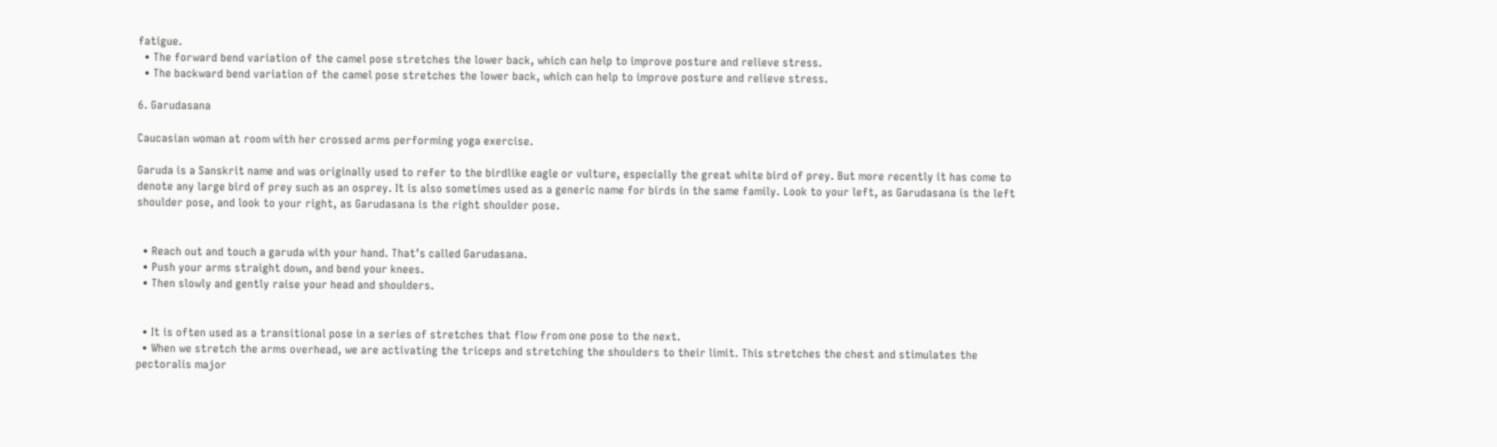fatigue.
  • The forward bend variation of the camel pose stretches the lower back, which can help to improve posture and relieve stress.
  • The backward bend variation of the camel pose stretches the lower back, which can help to improve posture and relieve stress.

6. Garudasana

Caucasian woman at room with her crossed arms performing yoga exercise.

Garuda is a Sanskrit name and was originally used to refer to the birdlike eagle or vulture, especially the great white bird of prey. But more recently it has come to denote any large bird of prey such as an osprey. It is also sometimes used as a generic name for birds in the same family. Look to your left, as Garudasana is the left shoulder pose, and look to your right, as Garudasana is the right shoulder pose.


  • Reach out and touch a garuda with your hand. That’s called Garudasana.
  • Push your arms straight down, and bend your knees.
  • Then slowly and gently raise your head and shoulders.


  • It is often used as a transitional pose in a series of stretches that flow from one pose to the next.
  • When we stretch the arms overhead, we are activating the triceps and stretching the shoulders to their limit. This stretches the chest and stimulates the pectoralis major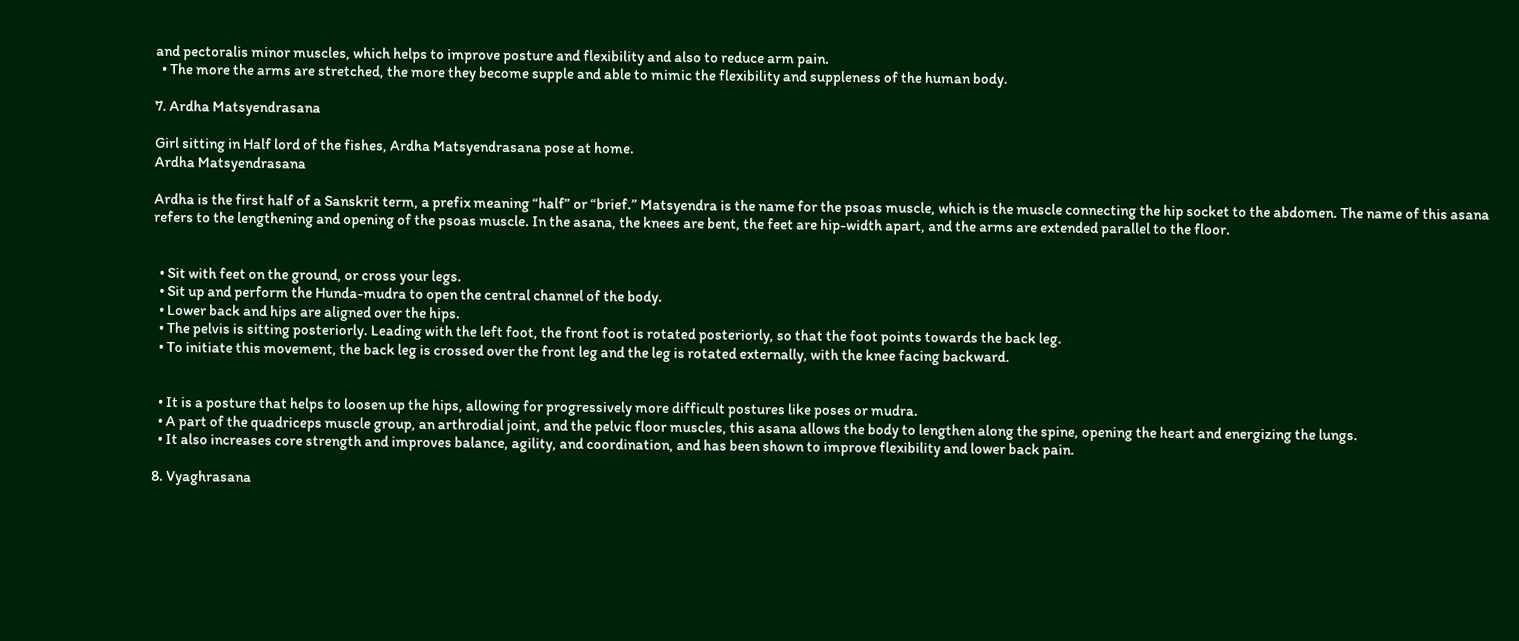and pectoralis minor muscles, which helps to improve posture and flexibility and also to reduce arm pain.
  • The more the arms are stretched, the more they become supple and able to mimic the flexibility and suppleness of the human body.

7. Ardha Matsyendrasana

Girl sitting in Half lord of the fishes, Ardha Matsyendrasana pose at home.
Ardha Matsyendrasana

Ardha is the first half of a Sanskrit term, a prefix meaning “half” or “brief.” Matsyendra is the name for the psoas muscle, which is the muscle connecting the hip socket to the abdomen. The name of this asana refers to the lengthening and opening of the psoas muscle. In the asana, the knees are bent, the feet are hip-width apart, and the arms are extended parallel to the floor.


  • Sit with feet on the ground, or cross your legs.
  • Sit up and perform the Hunda-mudra to open the central channel of the body.
  • Lower back and hips are aligned over the hips.
  • The pelvis is sitting posteriorly. Leading with the left foot, the front foot is rotated posteriorly, so that the foot points towards the back leg.
  • To initiate this movement, the back leg is crossed over the front leg and the leg is rotated externally, with the knee facing backward.


  • It is a posture that helps to loosen up the hips, allowing for progressively more difficult postures like poses or mudra.
  • A part of the quadriceps muscle group, an arthrodial joint, and the pelvic floor muscles, this asana allows the body to lengthen along the spine, opening the heart and energizing the lungs.
  • It also increases core strength and improves balance, agility, and coordination, and has been shown to improve flexibility and lower back pain.

8. Vyaghrasana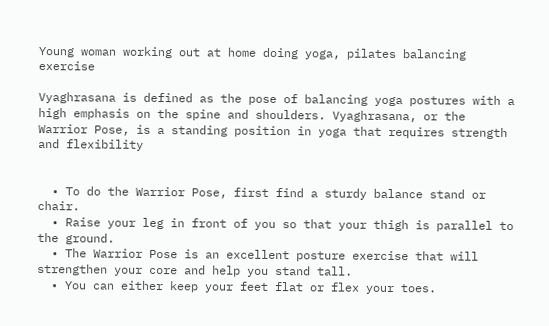Young woman working out at home doing yoga, pilates balancing exercise

Vyaghrasana is defined as the pose of balancing yoga postures with a high emphasis on the spine and shoulders. Vyaghrasana, or the Warrior Pose, is a standing position in yoga that requires strength and flexibility


  • To do the Warrior Pose, first find a sturdy balance stand or chair.
  • Raise your leg in front of you so that your thigh is parallel to the ground.
  • The Warrior Pose is an excellent posture exercise that will strengthen your core and help you stand tall.
  • You can either keep your feet flat or flex your toes.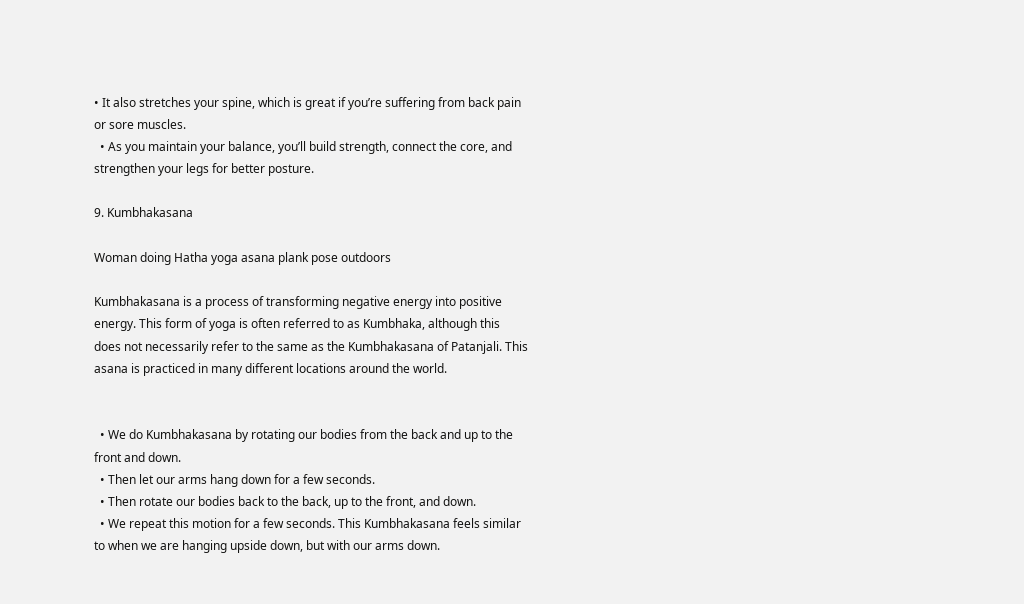• It also stretches your spine, which is great if you’re suffering from back pain or sore muscles.
  • As you maintain your balance, you’ll build strength, connect the core, and strengthen your legs for better posture.

9. Kumbhakasana

Woman doing Hatha yoga asana plank pose outdoors

Kumbhakasana is a process of transforming negative energy into positive energy. This form of yoga is often referred to as Kumbhaka, although this does not necessarily refer to the same as the Kumbhakasana of Patanjali. This asana is practiced in many different locations around the world.


  • We do Kumbhakasana by rotating our bodies from the back and up to the front and down.
  • Then let our arms hang down for a few seconds.
  • Then rotate our bodies back to the back, up to the front, and down.
  • We repeat this motion for a few seconds. This Kumbhakasana feels similar to when we are hanging upside down, but with our arms down.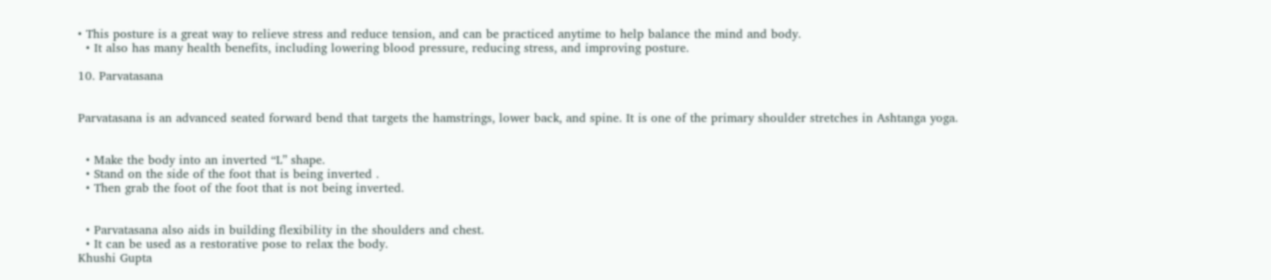• This posture is a great way to relieve stress and reduce tension, and can be practiced anytime to help balance the mind and body.
  • It also has many health benefits, including lowering blood pressure, reducing stress, and improving posture.

10. Parvatasana


Parvatasana is an advanced seated forward bend that targets the hamstrings, lower back, and spine. It is one of the primary shoulder stretches in Ashtanga yoga.


  • Make the body into an inverted “L” shape.
  • Stand on the side of the foot that is being inverted .
  • Then grab the foot of the foot that is not being inverted.


  • Parvatasana also aids in building flexibility in the shoulders and chest.
  • It can be used as a restorative pose to relax the body.
Khushi Gupta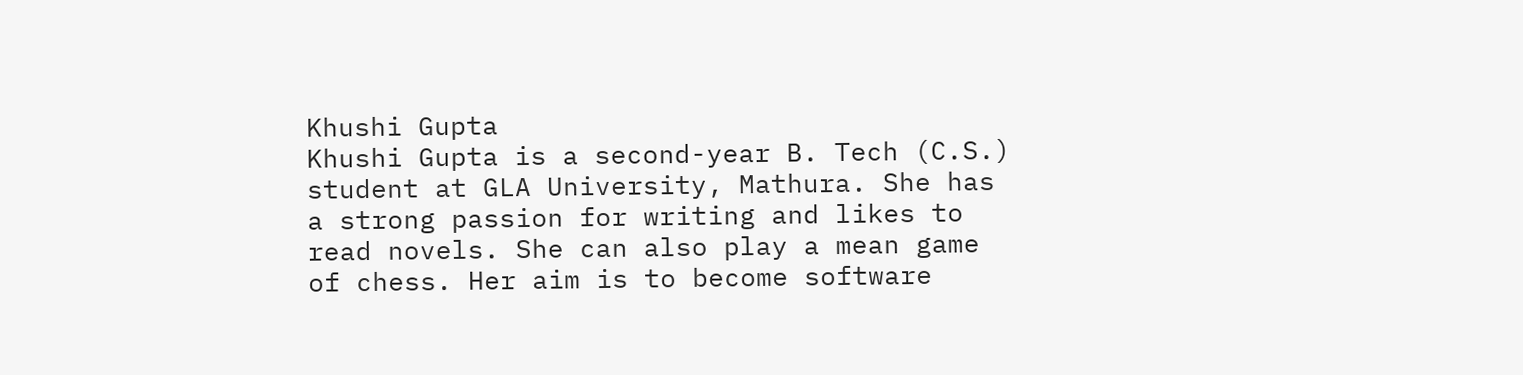Khushi Gupta
Khushi Gupta is a second-year B. Tech (C.S.) student at GLA University, Mathura. She has a strong passion for writing and likes to read novels. She can also play a mean game of chess. Her aim is to become software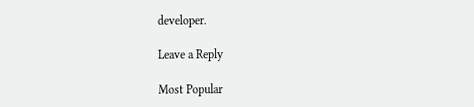developer.

Leave a Reply

Most Popular